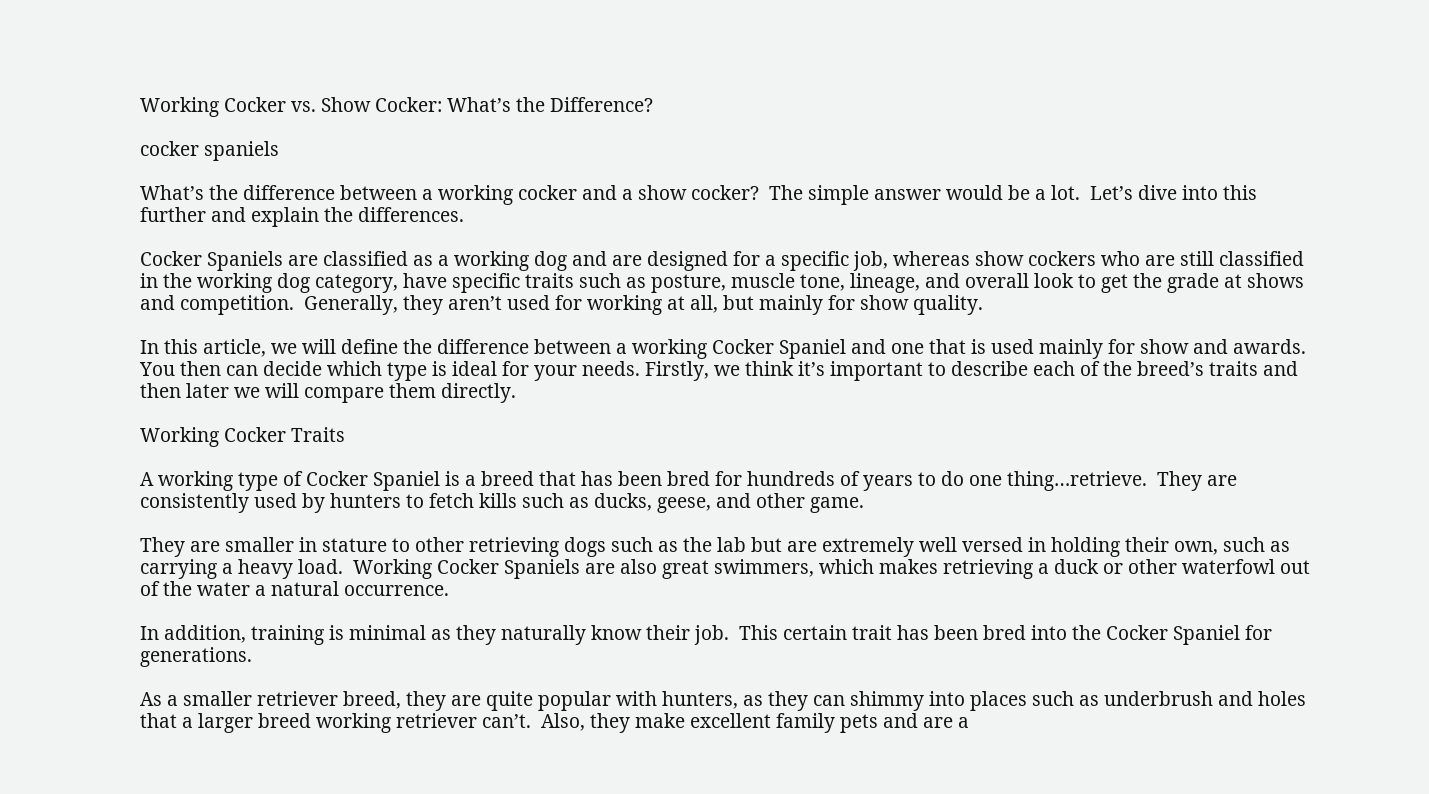Working Cocker vs. Show Cocker: What’s the Difference?

cocker spaniels

What’s the difference between a working cocker and a show cocker?  The simple answer would be a lot.  Let’s dive into this further and explain the differences.

Cocker Spaniels are classified as a working dog and are designed for a specific job, whereas show cockers who are still classified in the working dog category, have specific traits such as posture, muscle tone, lineage, and overall look to get the grade at shows and competition.  Generally, they aren’t used for working at all, but mainly for show quality.

In this article, we will define the difference between a working Cocker Spaniel and one that is used mainly for show and awards.  You then can decide which type is ideal for your needs. Firstly, we think it’s important to describe each of the breed’s traits and then later we will compare them directly.

Working Cocker Traits

A working type of Cocker Spaniel is a breed that has been bred for hundreds of years to do one thing…retrieve.  They are consistently used by hunters to fetch kills such as ducks, geese, and other game.

They are smaller in stature to other retrieving dogs such as the lab but are extremely well versed in holding their own, such as carrying a heavy load.  Working Cocker Spaniels are also great swimmers, which makes retrieving a duck or other waterfowl out of the water a natural occurrence.

In addition, training is minimal as they naturally know their job.  This certain trait has been bred into the Cocker Spaniel for generations.

As a smaller retriever breed, they are quite popular with hunters, as they can shimmy into places such as underbrush and holes that a larger breed working retriever can’t.  Also, they make excellent family pets and are a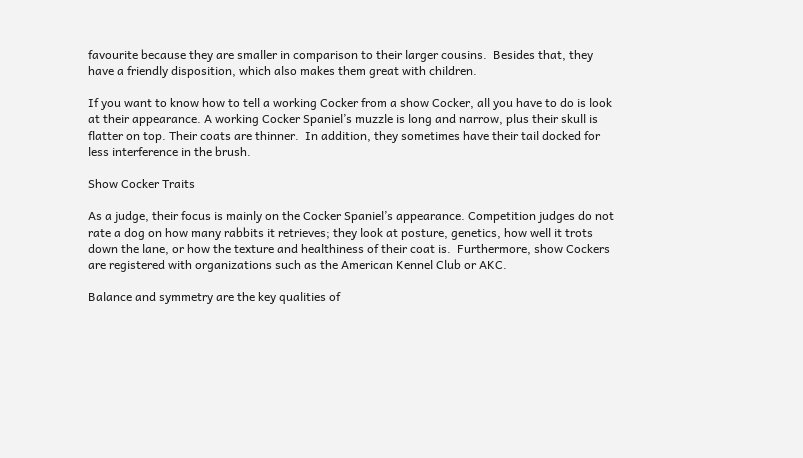favourite because they are smaller in comparison to their larger cousins.  Besides that, they have a friendly disposition, which also makes them great with children.

If you want to know how to tell a working Cocker from a show Cocker, all you have to do is look at their appearance. A working Cocker Spaniel’s muzzle is long and narrow, plus their skull is flatter on top. Their coats are thinner.  In addition, they sometimes have their tail docked for less interference in the brush.

Show Cocker Traits

As a judge, their focus is mainly on the Cocker Spaniel’s appearance. Competition judges do not rate a dog on how many rabbits it retrieves; they look at posture, genetics, how well it trots down the lane, or how the texture and healthiness of their coat is.  Furthermore, show Cockers are registered with organizations such as the American Kennel Club or AKC.

Balance and symmetry are the key qualities of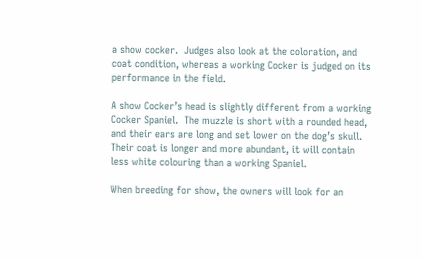a show cocker.  Judges also look at the coloration, and coat condition, whereas a working Cocker is judged on its performance in the field.

A show Cocker’s head is slightly different from a working Cocker Spaniel.  The muzzle is short with a rounded head, and their ears are long and set lower on the dog’s skull.  Their coat is longer and more abundant, it will contain less white colouring than a working Spaniel.

When breeding for show, the owners will look for an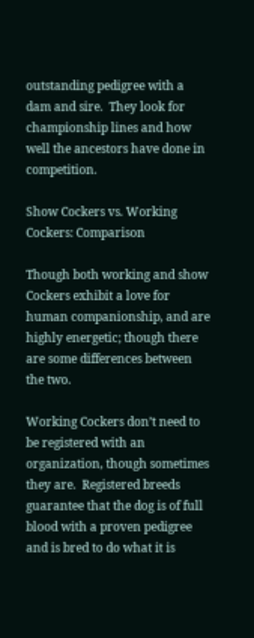outstanding pedigree with a dam and sire.  They look for championship lines and how well the ancestors have done in competition.

Show Cockers vs. Working Cockers: Comparison

Though both working and show Cockers exhibit a love for human companionship, and are highly energetic; though there are some differences between the two.

Working Cockers don’t need to be registered with an organization, though sometimes they are.  Registered breeds guarantee that the dog is of full blood with a proven pedigree and is bred to do what it is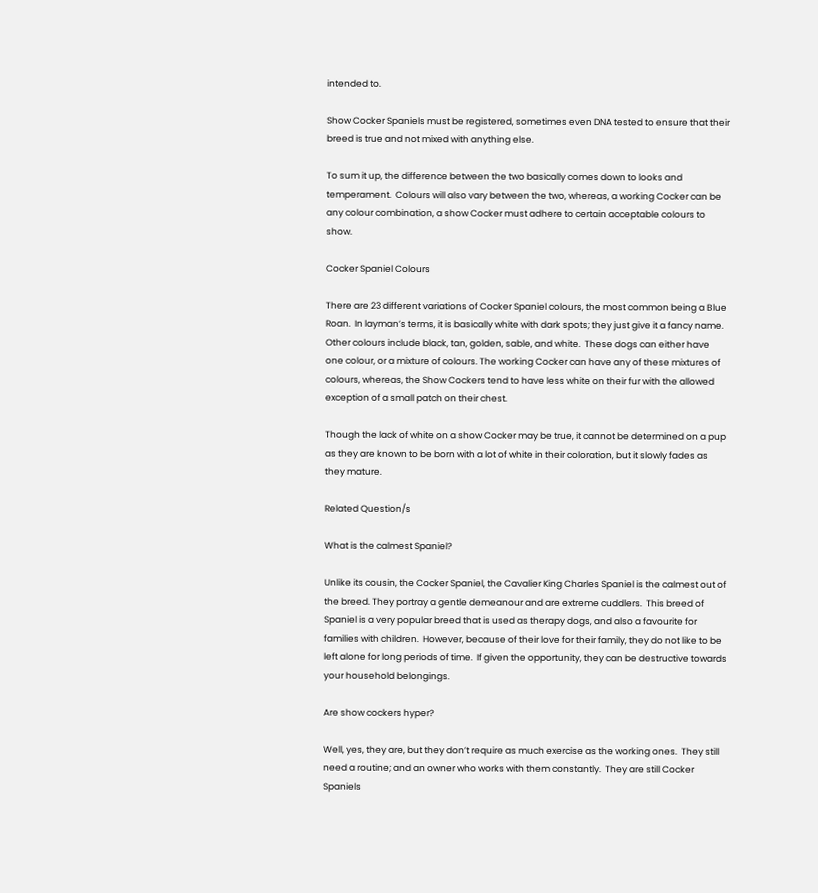intended to.

Show Cocker Spaniels must be registered, sometimes even DNA tested to ensure that their breed is true and not mixed with anything else.

To sum it up, the difference between the two basically comes down to looks and temperament.  Colours will also vary between the two, whereas, a working Cocker can be any colour combination, a show Cocker must adhere to certain acceptable colours to show.

Cocker Spaniel Colours

There are 23 different variations of Cocker Spaniel colours, the most common being a Blue Roan.  In layman’s terms, it is basically white with dark spots; they just give it a fancy name.  Other colours include black, tan, golden, sable, and white.  These dogs can either have one colour, or a mixture of colours. The working Cocker can have any of these mixtures of colours, whereas, the Show Cockers tend to have less white on their fur with the allowed exception of a small patch on their chest.

Though the lack of white on a show Cocker may be true, it cannot be determined on a pup as they are known to be born with a lot of white in their coloration, but it slowly fades as they mature.

Related Question/s

What is the calmest Spaniel?

Unlike its cousin, the Cocker Spaniel, the Cavalier King Charles Spaniel is the calmest out of the breed. They portray a gentle demeanour and are extreme cuddlers.  This breed of Spaniel is a very popular breed that is used as therapy dogs, and also a favourite for families with children.  However, because of their love for their family, they do not like to be left alone for long periods of time.  If given the opportunity, they can be destructive towards your household belongings.

Are show cockers hyper?

Well, yes, they are, but they don’t require as much exercise as the working ones.  They still need a routine; and an owner who works with them constantly.  They are still Cocker Spaniels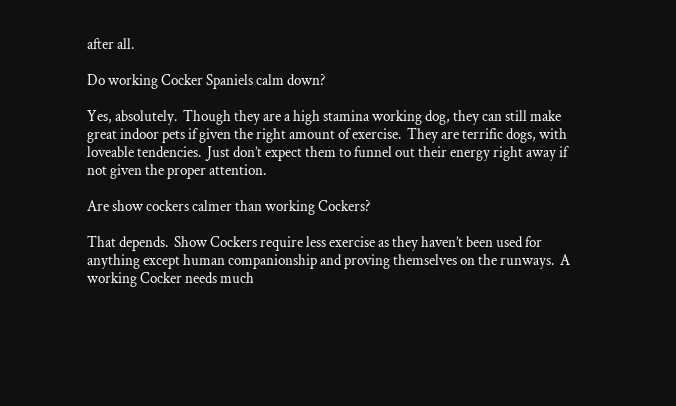after all.

Do working Cocker Spaniels calm down?

Yes, absolutely.  Though they are a high stamina working dog, they can still make great indoor pets if given the right amount of exercise.  They are terrific dogs, with loveable tendencies.  Just don’t expect them to funnel out their energy right away if not given the proper attention.

Are show cockers calmer than working Cockers?

That depends.  Show Cockers require less exercise as they haven’t been used for anything except human companionship and proving themselves on the runways.  A working Cocker needs much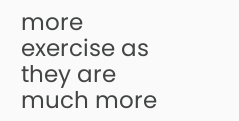more exercise as they are much more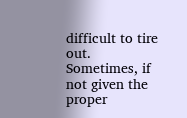difficult to tire out.  Sometimes, if not given the proper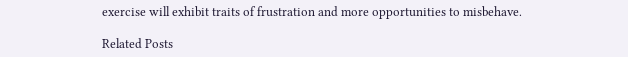exercise will exhibit traits of frustration and more opportunities to misbehave.

Related Posts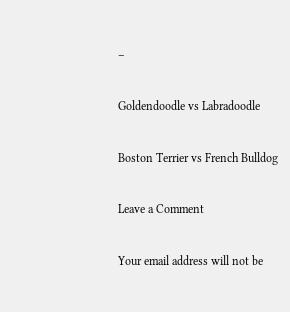–

Goldendoodle vs Labradoodle

Boston Terrier vs French Bulldog

Leave a Comment

Your email address will not be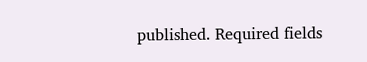published. Required fields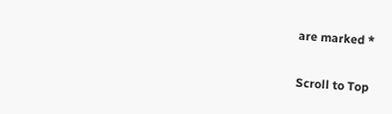are marked *

Scroll to Top